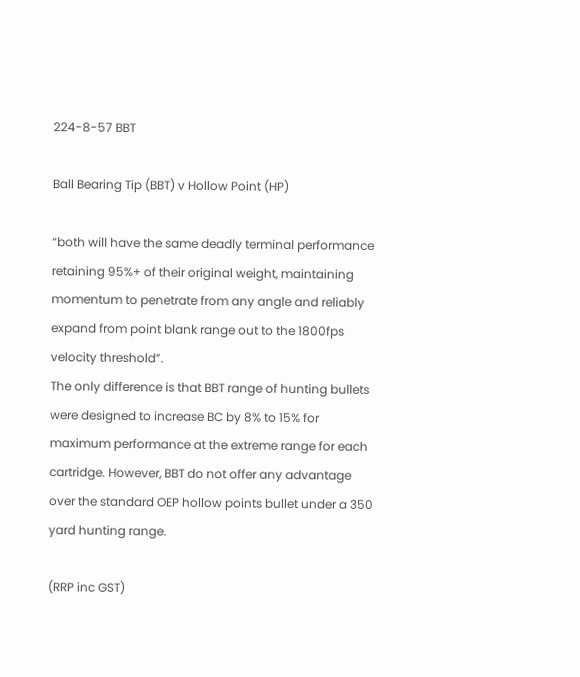224-8-57 BBT

Ball Bearing Tip (BBT) v Hollow Point (HP)

“both will have the same deadly terminal performance retaining 95%+ of their original weight, maintaining momentum to penetrate from any angle and reliably expand from point blank range out to the 1800fps velocity threshold”.
The only difference is that BBT range of hunting bullets were designed to increase BC by 8% to 15% for maximum performance at the extreme range for each cartridge. However, BBT do not offer any advantage over the standard OEP hollow points bullet under a 350 yard hunting range.

(RRP inc GST)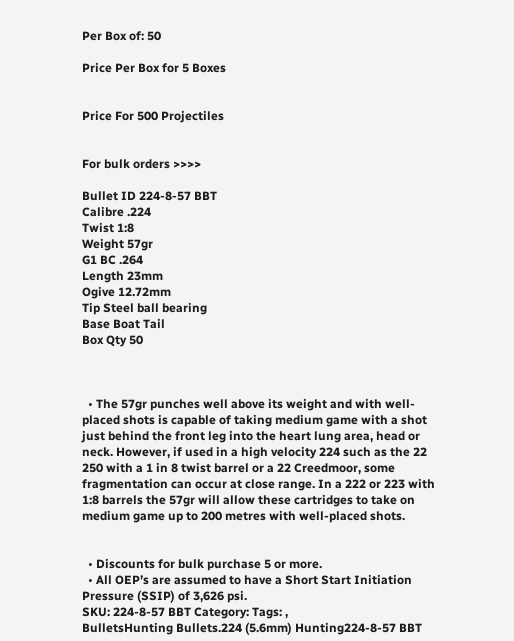Per Box of: 50

Price Per Box for 5 Boxes


Price For 500 Projectiles


For bulk orders >>>>

Bullet ID 224-8-57 BBT
Calibre .224
Twist 1:8
Weight 57gr
G1 BC .264
Length 23mm
Ogive 12.72mm
Tip Steel ball bearing
Base Boat Tail
Box Qty 50



  • The 57gr punches well above its weight and with well-placed shots is capable of taking medium game with a shot just behind the front leg into the heart lung area, head or neck. However, if used in a high velocity 224 such as the 22 250 with a 1 in 8 twist barrel or a 22 Creedmoor, some fragmentation can occur at close range. In a 222 or 223 with 1:8 barrels the 57gr will allow these cartridges to take on medium game up to 200 metres with well-placed shots.


  • Discounts for bulk purchase 5 or more.
  • All OEP’s are assumed to have a Short Start Initiation Pressure (SSIP) of 3,626 psi.
SKU: 224-8-57 BBT Category: Tags: ,
BulletsHunting Bullets.224 (5.6mm) Hunting224-8-57 BBT